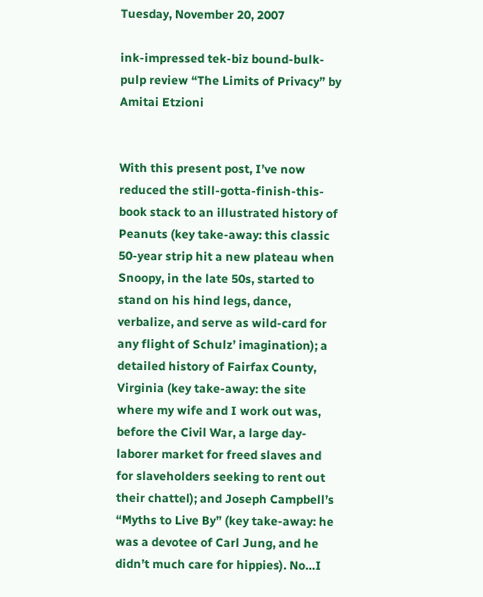Tuesday, November 20, 2007

ink-impressed tek-biz bound-bulk-pulp review “The Limits of Privacy” by Amitai Etzioni


With this present post, I’ve now reduced the still-gotta-finish-this-book stack to an illustrated history of Peanuts (key take-away: this classic 50-year strip hit a new plateau when Snoopy, in the late 50s, started to stand on his hind legs, dance, verbalize, and serve as wild-card for any flight of Schulz’ imagination); a detailed history of Fairfax County, Virginia (key take-away: the site where my wife and I work out was, before the Civil War, a large day-laborer market for freed slaves and for slaveholders seeking to rent out their chattel); and Joseph Campbell’s “Myths to Live By” (key take-away: he was a devotee of Carl Jung, and he didn’t much care for hippies). No…I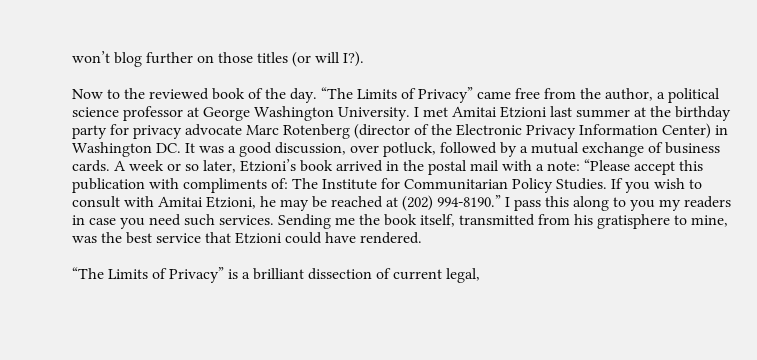won’t blog further on those titles (or will I?).

Now to the reviewed book of the day. “The Limits of Privacy” came free from the author, a political science professor at George Washington University. I met Amitai Etzioni last summer at the birthday party for privacy advocate Marc Rotenberg (director of the Electronic Privacy Information Center) in Washington DC. It was a good discussion, over potluck, followed by a mutual exchange of business cards. A week or so later, Etzioni’s book arrived in the postal mail with a note: “Please accept this publication with compliments of: The Institute for Communitarian Policy Studies. If you wish to consult with Amitai Etzioni, he may be reached at (202) 994-8190.” I pass this along to you my readers in case you need such services. Sending me the book itself, transmitted from his gratisphere to mine, was the best service that Etzioni could have rendered.

“The Limits of Privacy” is a brilliant dissection of current legal,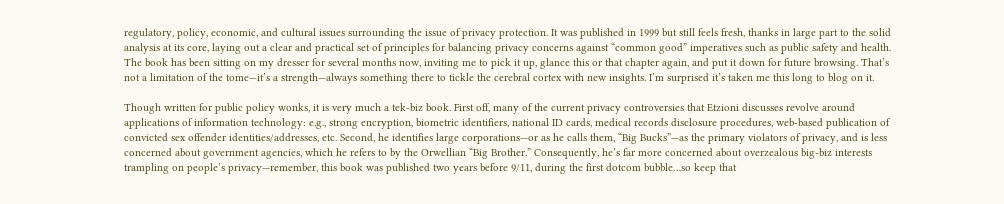regulatory, policy, economic, and cultural issues surrounding the issue of privacy protection. It was published in 1999 but still feels fresh, thanks in large part to the solid analysis at its core, laying out a clear and practical set of principles for balancing privacy concerns against “common good” imperatives such as public safety and health. The book has been sitting on my dresser for several months now, inviting me to pick it up, glance this or that chapter again, and put it down for future browsing. That’s not a limitation of the tome—it’s a strength—always something there to tickle the cerebral cortex with new insights. I’m surprised it’s taken me this long to blog on it.

Though written for public policy wonks, it is very much a tek-biz book. First off, many of the current privacy controversies that Etzioni discusses revolve around applications of information technology: e.g., strong encryption, biometric identifiers, national ID cards, medical records disclosure procedures, web-based publication of convicted sex offender identities/addresses, etc. Second, he identifies large corporations—or as he calls them, “Big Bucks”—as the primary violators of privacy, and is less concerned about government agencies, which he refers to by the Orwellian “Big Brother.” Consequently, he’s far more concerned about overzealous big-biz interests trampling on people’s privacy—remember, this book was published two years before 9/11, during the first dotcom bubble…so keep that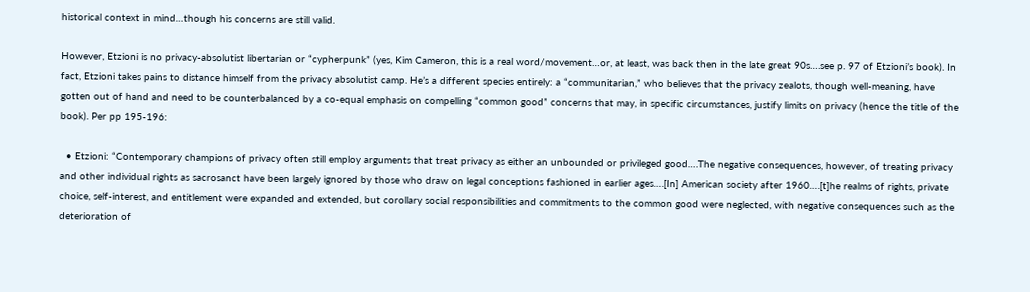historical context in mind…though his concerns are still valid.

However, Etzioni is no privacy-absolutist libertarian or “cypherpunk” (yes, Kim Cameron, this is a real word/movement…or, at least, was back then in the late great 90s….see p. 97 of Etzioni’s book). In fact, Etzioni takes pains to distance himself from the privacy absolutist camp. He’s a different species entirely: a “communitarian,” who believes that the privacy zealots, though well-meaning, have gotten out of hand and need to be counterbalanced by a co-equal emphasis on compelling “common good” concerns that may, in specific circumstances, justify limits on privacy (hence the title of the book). Per pp 195-196:

  • Etzioni: “Contemporary champions of privacy often still employ arguments that treat privacy as either an unbounded or privileged good….The negative consequences, however, of treating privacy and other individual rights as sacrosanct have been largely ignored by those who draw on legal conceptions fashioned in earlier ages….[In] American society after 1960….[t]he realms of rights, private choice, self-interest, and entitlement were expanded and extended, but corollary social responsibilities and commitments to the common good were neglected, with negative consequences such as the deterioration of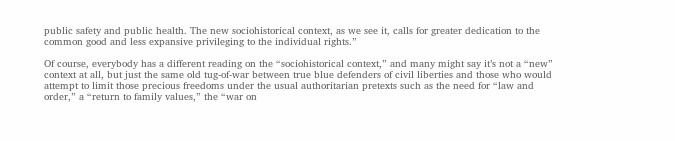public safety and public health. The new sociohistorical context, as we see it, calls for greater dedication to the common good and less expansive privileging to the individual rights.”

Of course, everybody has a different reading on the “sociohistorical context,” and many might say it’s not a “new” context at all, but just the same old tug-of-war between true blue defenders of civil liberties and those who would attempt to limit those precious freedoms under the usual authoritarian pretexts such as the need for “law and order,” a “return to family values,” the “war on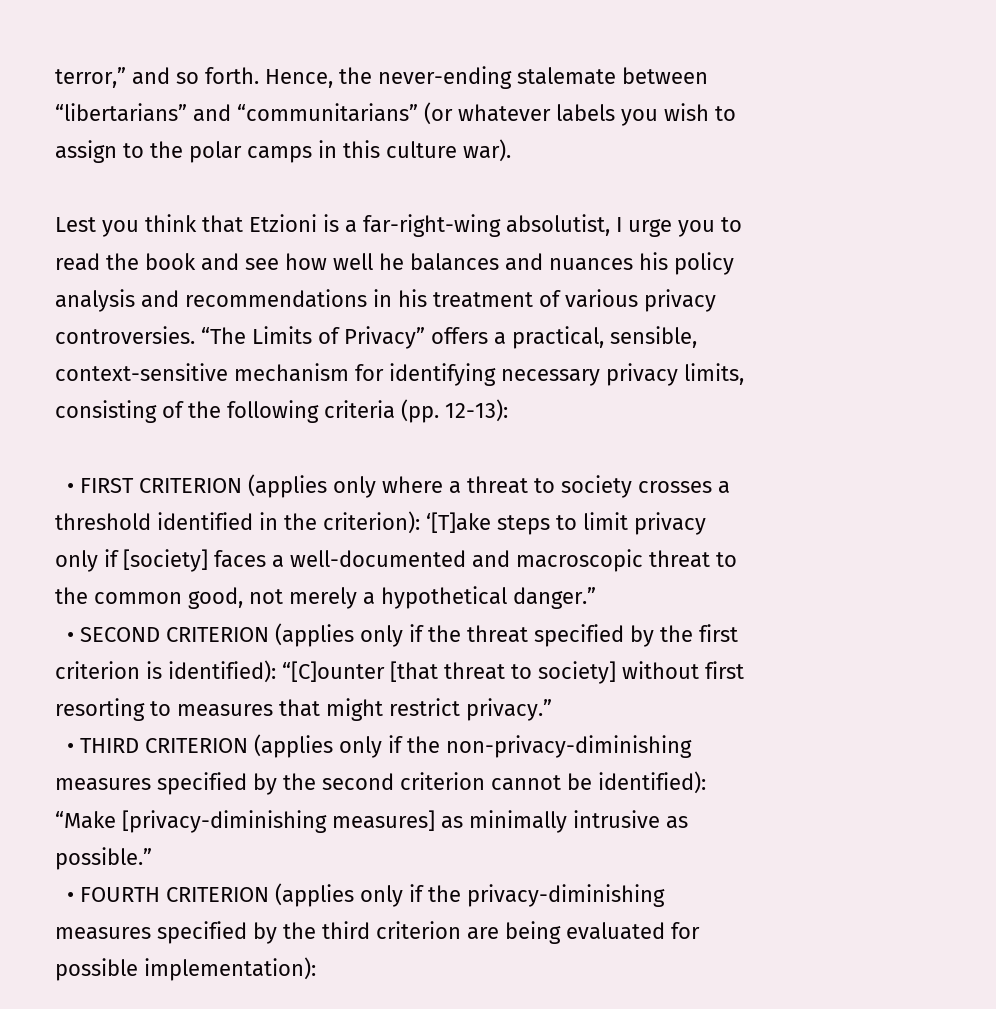terror,” and so forth. Hence, the never-ending stalemate between “libertarians” and “communitarians” (or whatever labels you wish to assign to the polar camps in this culture war).

Lest you think that Etzioni is a far-right-wing absolutist, I urge you to read the book and see how well he balances and nuances his policy analysis and recommendations in his treatment of various privacy controversies. “The Limits of Privacy” offers a practical, sensible, context-sensitive mechanism for identifying necessary privacy limits, consisting of the following criteria (pp. 12-13):

  • FIRST CRITERION (applies only where a threat to society crosses a threshold identified in the criterion): ‘[T]ake steps to limit privacy only if [society] faces a well-documented and macroscopic threat to the common good, not merely a hypothetical danger.”
  • SECOND CRITERION (applies only if the threat specified by the first criterion is identified): “[C]ounter [that threat to society] without first resorting to measures that might restrict privacy.”
  • THIRD CRITERION (applies only if the non-privacy-diminishing measures specified by the second criterion cannot be identified): “Make [privacy-diminishing measures] as minimally intrusive as possible.”
  • FOURTH CRITERION (applies only if the privacy-diminishing measures specified by the third criterion are being evaluated for possible implementation):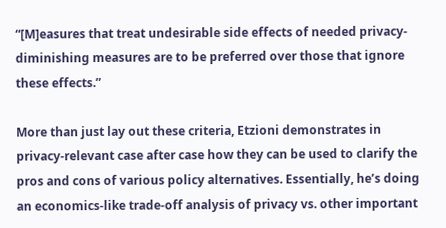“[M]easures that treat undesirable side effects of needed privacy-diminishing measures are to be preferred over those that ignore these effects.”

More than just lay out these criteria, Etzioni demonstrates in privacy-relevant case after case how they can be used to clarify the pros and cons of various policy alternatives. Essentially, he’s doing an economics-like trade-off analysis of privacy vs. other important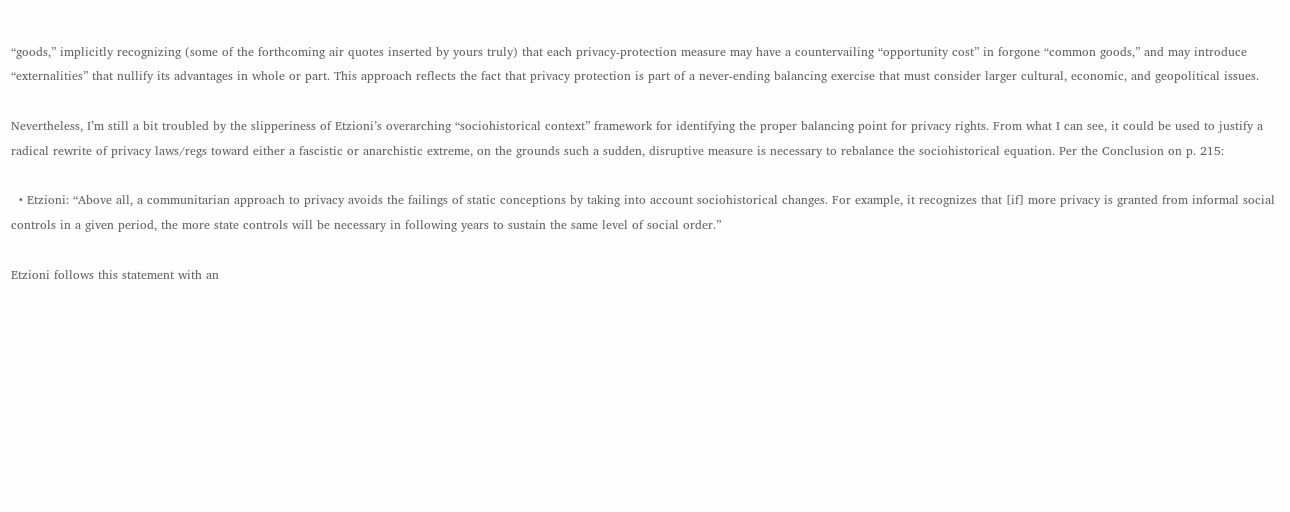“goods,” implicitly recognizing (some of the forthcoming air quotes inserted by yours truly) that each privacy-protection measure may have a countervailing “opportunity cost” in forgone “common goods,” and may introduce “externalities” that nullify its advantages in whole or part. This approach reflects the fact that privacy protection is part of a never-ending balancing exercise that must consider larger cultural, economic, and geopolitical issues.

Nevertheless, I’m still a bit troubled by the slipperiness of Etzioni’s overarching “sociohistorical context” framework for identifying the proper balancing point for privacy rights. From what I can see, it could be used to justify a radical rewrite of privacy laws/regs toward either a fascistic or anarchistic extreme, on the grounds such a sudden, disruptive measure is necessary to rebalance the sociohistorical equation. Per the Conclusion on p. 215:

  • Etzioni: “Above all, a communitarian approach to privacy avoids the failings of static conceptions by taking into account sociohistorical changes. For example, it recognizes that [if] more privacy is granted from informal social controls in a given period, the more state controls will be necessary in following years to sustain the same level of social order.”

Etzioni follows this statement with an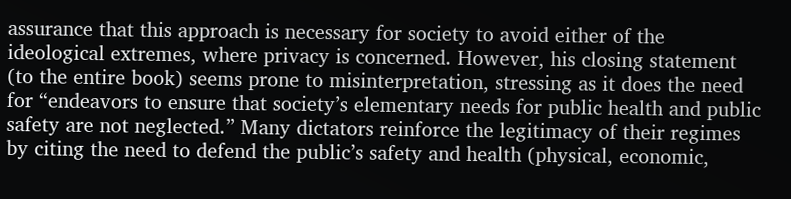assurance that this approach is necessary for society to avoid either of the ideological extremes, where privacy is concerned. However, his closing statement (to the entire book) seems prone to misinterpretation, stressing as it does the need for “endeavors to ensure that society’s elementary needs for public health and public safety are not neglected.” Many dictators reinforce the legitimacy of their regimes by citing the need to defend the public’s safety and health (physical, economic,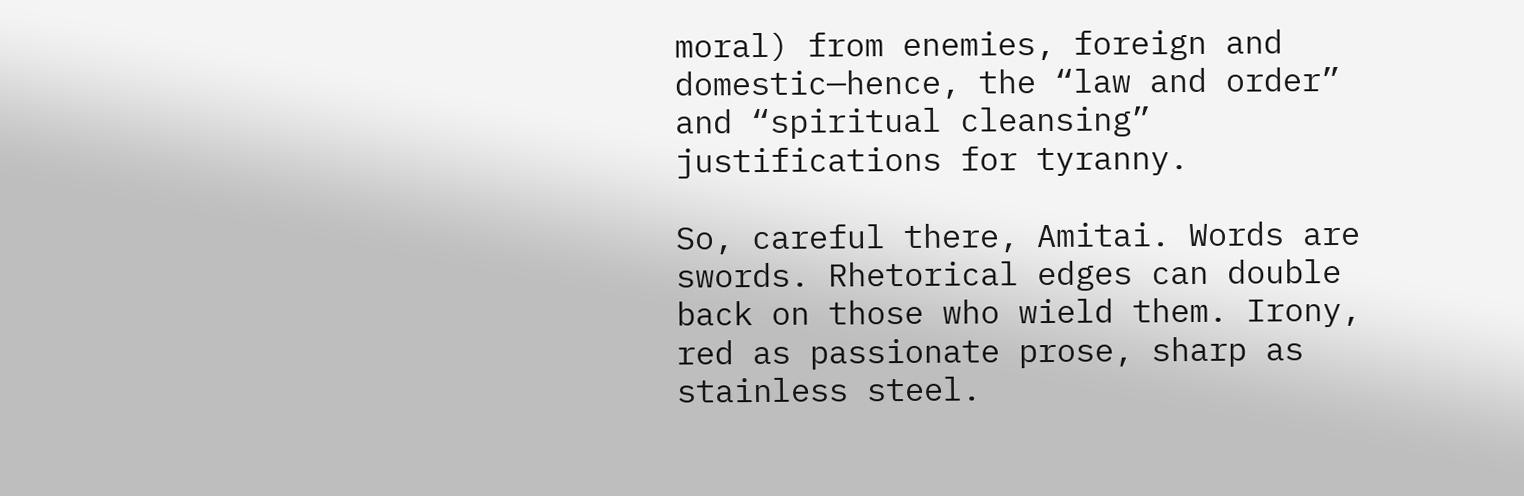moral) from enemies, foreign and domestic—hence, the “law and order” and “spiritual cleansing” justifications for tyranny.

So, careful there, Amitai. Words are swords. Rhetorical edges can double back on those who wield them. Irony, red as passionate prose, sharp as stainless steel.